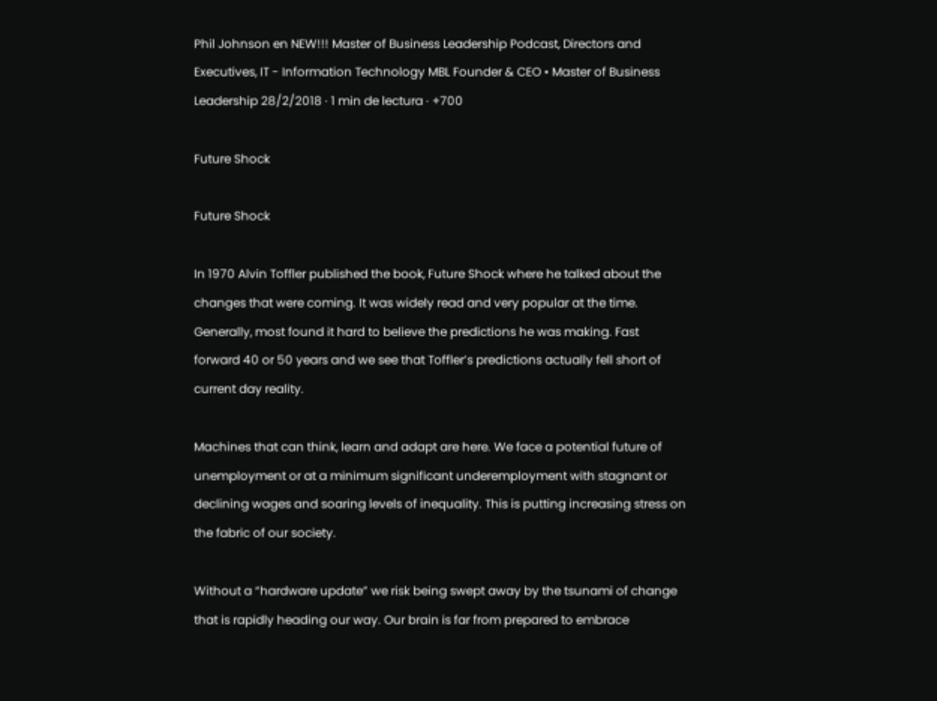Phil Johnson en NEW!!! Master of Business Leadership Podcast, Directors and Executives, IT - Information Technology MBL Founder & CEO • Master of Business Leadership 28/2/2018 · 1 min de lectura · +700

Future Shock

Future Shock

In 1970 Alvin Toffler published the book, Future Shock where he talked about the changes that were coming. It was widely read and very popular at the time. Generally, most found it hard to believe the predictions he was making. Fast forward 40 or 50 years and we see that Toffler’s predictions actually fell short of current day reality.

Machines that can think, learn and adapt are here. We face a potential future of unemployment or at a minimum significant underemployment with stagnant or declining wages and soaring levels of inequality. This is putting increasing stress on the fabric of our society.

Without a “hardware update” we risk being swept away by the tsunami of change that is rapidly heading our way. Our brain is far from prepared to embrace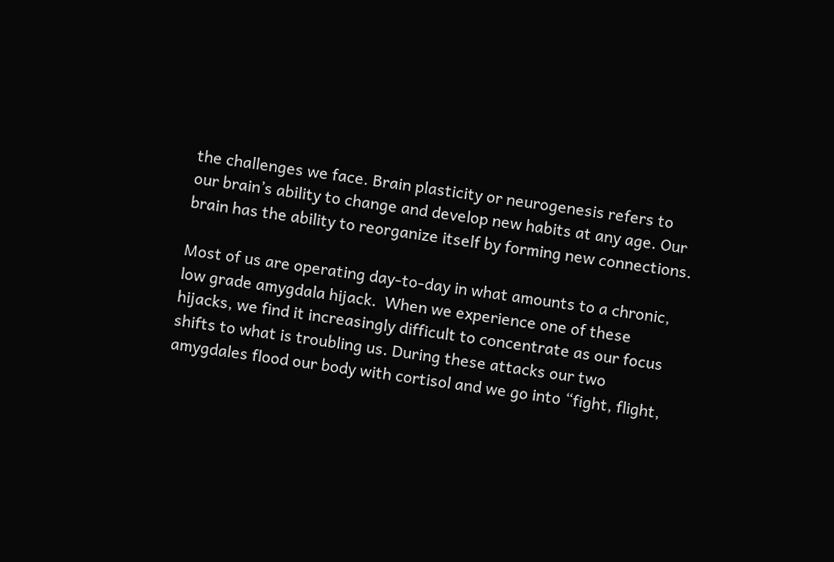the challenges we face. Brain plasticity or neurogenesis refers to our brain’s ability to change and develop new habits at any age. Our brain has the ability to reorganize itself by forming new connections.

Most of us are operating day-to-day in what amounts to a chronic, low grade amygdala hijack.  When we experience one of these hijacks, we find it increasingly difficult to concentrate as our focus shifts to what is troubling us. During these attacks our two amygdales flood our body with cortisol and we go into “fight, flight,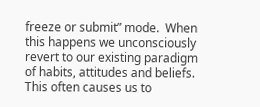freeze or submit” mode.  When this happens we unconsciously revert to our existing paradigm of habits, attitudes and beliefs. This often causes us to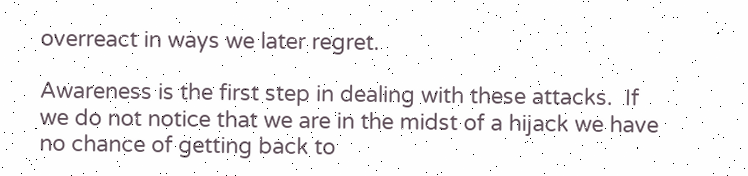overreact in ways we later regret.

Awareness is the first step in dealing with these attacks.  If we do not notice that we are in the midst of a hijack we have no chance of getting back to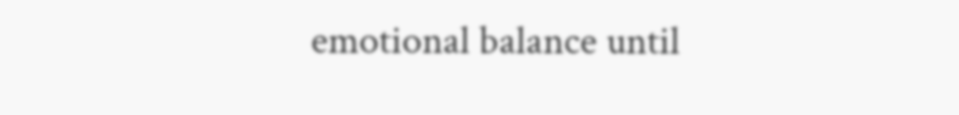emotional balance until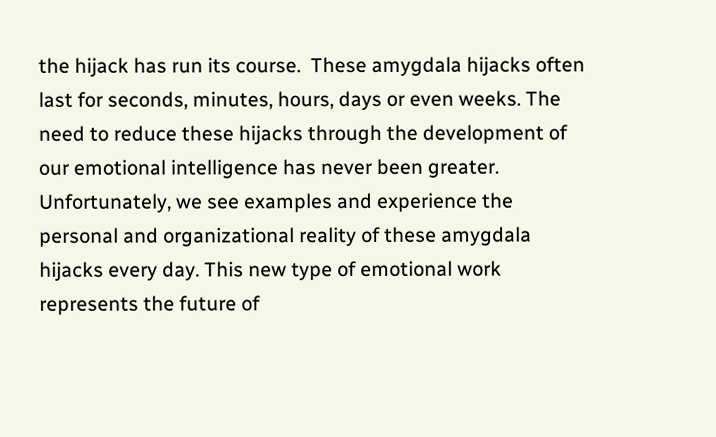the hijack has run its course.  These amygdala hijacks often last for seconds, minutes, hours, days or even weeks. The need to reduce these hijacks through the development of our emotional intelligence has never been greater. Unfortunately, we see examples and experience the personal and organizational reality of these amygdala hijacks every day. This new type of emotional work represents the future of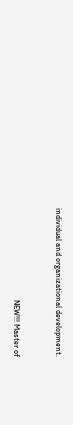individual and organizational development.


                                              NEW!!! Master of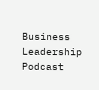Business Leadership Podcast